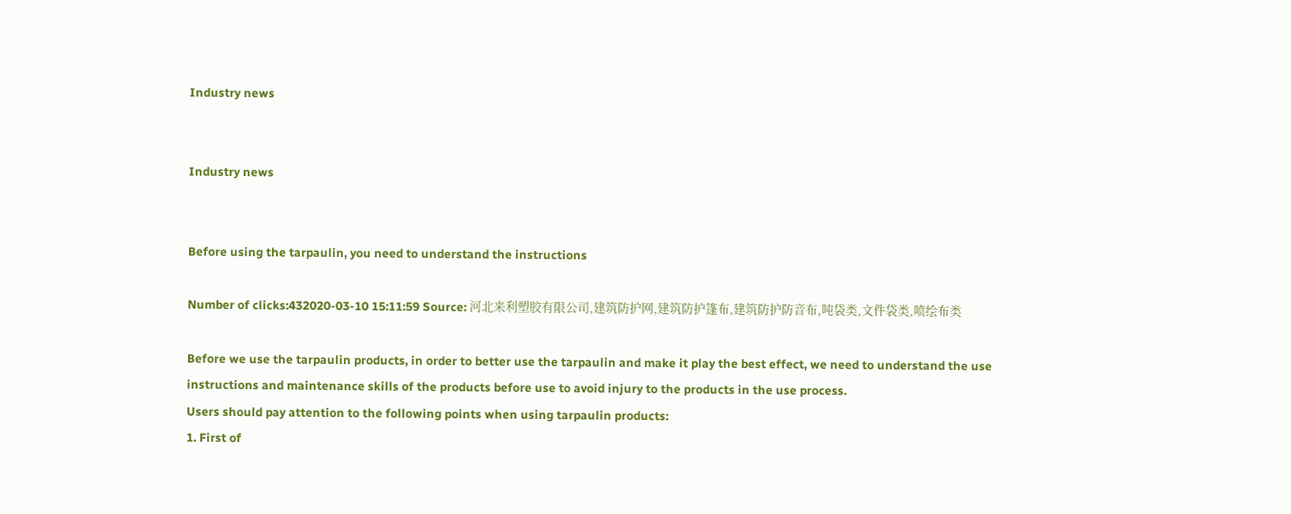Industry news


Industry news


Before using the tarpaulin, you need to understand the instructions

Number of clicks:432020-03-10 15:11:59 Source: 河北来利塑胶有限公司,建筑防护网,建筑防护篷布,建筑防护防音布,吨袋类,文件袋类,喷绘布类

Before we use the tarpaulin products, in order to better use the tarpaulin and make it play the best effect, we need to understand the use instructions and maintenance skills of the products before use to avoid injury to the products in the use process.
Users should pay attention to the following points when using tarpaulin products:
1. First of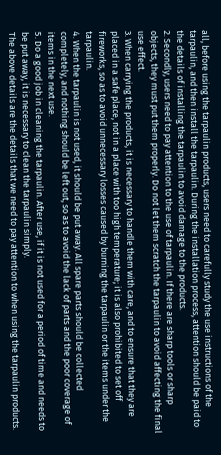all, before using the tarpaulin products, users need to carefully study the use instructions of the tarpaulin, and then install the tarpaulin. During the installation process, attention should be paid to the details of installing the tarpaulin to avoid damage to the products.
2. Secondly, users need to pay attention to the use of tarpaulin. If there are sharp tools or sharp objects, they must put them properly. Do not let them scratch the tarpaulin to avoid affecting the final use effect.
3. When carrying the products, it is necessary to handle them with care, and to ensure that they are placed in a safe place, not in a place with too high temperature; it is also prohibited to set off fireworks, so as to avoid unnecessary losses caused by burning the tarpaulin or the items under the tarpaulin.
4. When the tarpaulin is not used, it should be put away. All spare parts should be collected completely, and nothing should be left out, so as to avoid the lack of parts and the poor coverage of items in the next use.
5. Do a good job in cleaning the tarpaulin. After use, if it is not used for a period of time and needs to be put away, it is necessary to clean the tarpaulin simply.
The above details are the details that we need to pay attention to when using the tarpaulin products.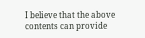I believe that the above contents can provide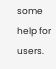some help for users.